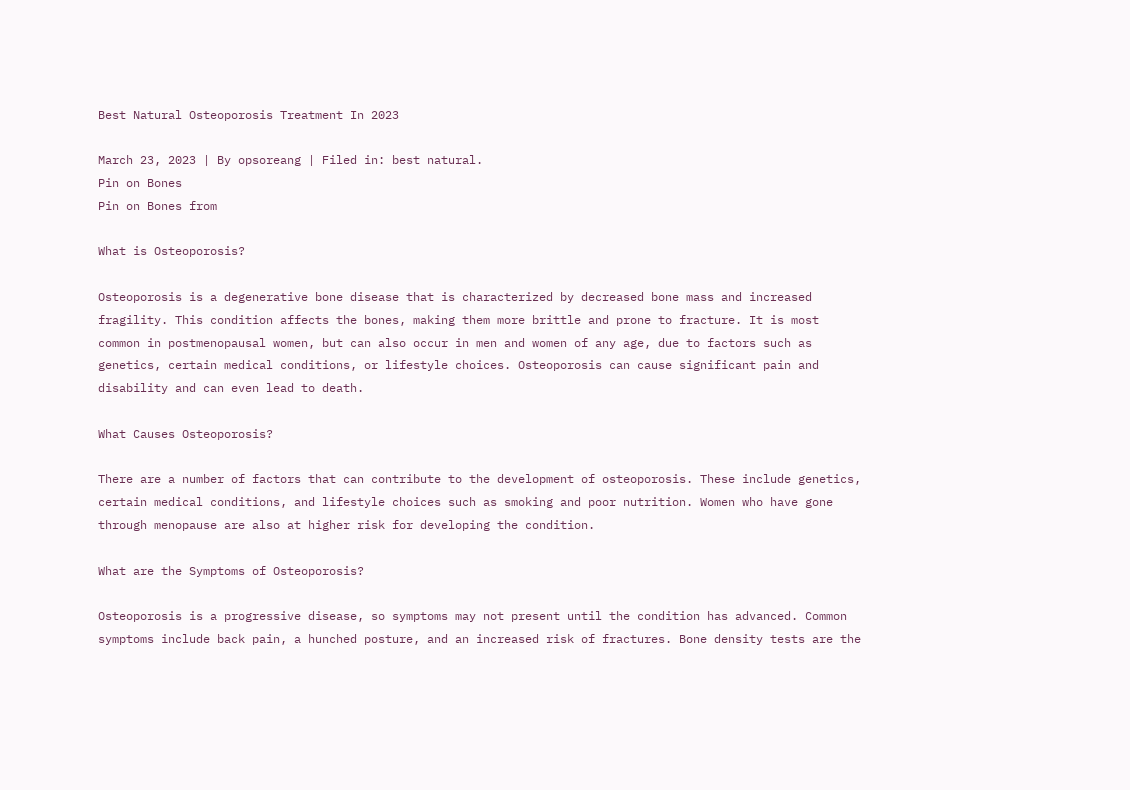Best Natural Osteoporosis Treatment In 2023

March 23, 2023 | By opsoreang | Filed in: best natural.
Pin on Bones
Pin on Bones from

What is Osteoporosis?

Osteoporosis is a degenerative bone disease that is characterized by decreased bone mass and increased fragility. This condition affects the bones, making them more brittle and prone to fracture. It is most common in postmenopausal women, but can also occur in men and women of any age, due to factors such as genetics, certain medical conditions, or lifestyle choices. Osteoporosis can cause significant pain and disability and can even lead to death.

What Causes Osteoporosis?

There are a number of factors that can contribute to the development of osteoporosis. These include genetics, certain medical conditions, and lifestyle choices such as smoking and poor nutrition. Women who have gone through menopause are also at higher risk for developing the condition.

What are the Symptoms of Osteoporosis?

Osteoporosis is a progressive disease, so symptoms may not present until the condition has advanced. Common symptoms include back pain, a hunched posture, and an increased risk of fractures. Bone density tests are the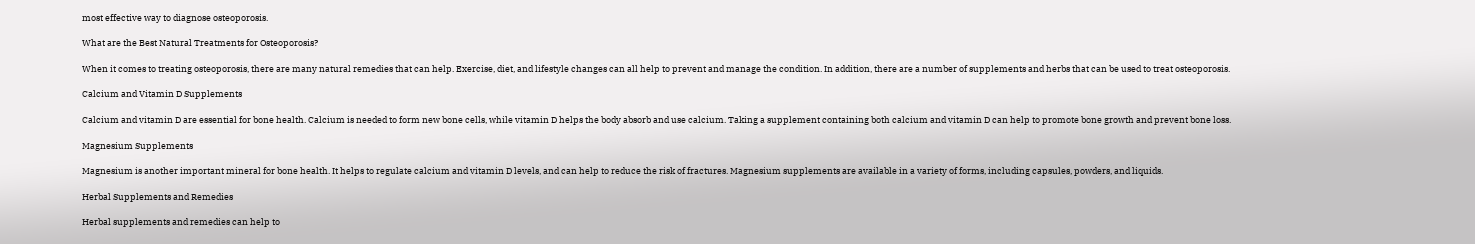most effective way to diagnose osteoporosis.

What are the Best Natural Treatments for Osteoporosis?

When it comes to treating osteoporosis, there are many natural remedies that can help. Exercise, diet, and lifestyle changes can all help to prevent and manage the condition. In addition, there are a number of supplements and herbs that can be used to treat osteoporosis.

Calcium and Vitamin D Supplements

Calcium and vitamin D are essential for bone health. Calcium is needed to form new bone cells, while vitamin D helps the body absorb and use calcium. Taking a supplement containing both calcium and vitamin D can help to promote bone growth and prevent bone loss.

Magnesium Supplements

Magnesium is another important mineral for bone health. It helps to regulate calcium and vitamin D levels, and can help to reduce the risk of fractures. Magnesium supplements are available in a variety of forms, including capsules, powders, and liquids.

Herbal Supplements and Remedies

Herbal supplements and remedies can help to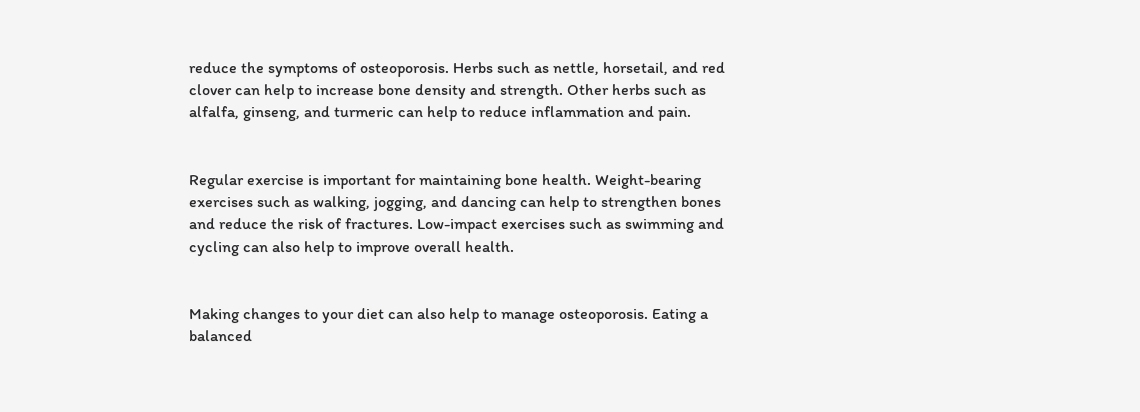reduce the symptoms of osteoporosis. Herbs such as nettle, horsetail, and red clover can help to increase bone density and strength. Other herbs such as alfalfa, ginseng, and turmeric can help to reduce inflammation and pain.


Regular exercise is important for maintaining bone health. Weight-bearing exercises such as walking, jogging, and dancing can help to strengthen bones and reduce the risk of fractures. Low-impact exercises such as swimming and cycling can also help to improve overall health.


Making changes to your diet can also help to manage osteoporosis. Eating a balanced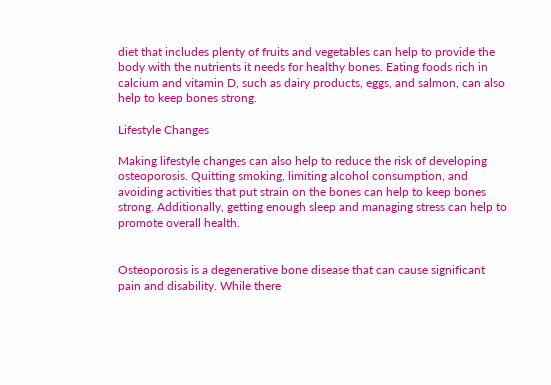diet that includes plenty of fruits and vegetables can help to provide the body with the nutrients it needs for healthy bones. Eating foods rich in calcium and vitamin D, such as dairy products, eggs, and salmon, can also help to keep bones strong.

Lifestyle Changes

Making lifestyle changes can also help to reduce the risk of developing osteoporosis. Quitting smoking, limiting alcohol consumption, and avoiding activities that put strain on the bones can help to keep bones strong. Additionally, getting enough sleep and managing stress can help to promote overall health.


Osteoporosis is a degenerative bone disease that can cause significant pain and disability. While there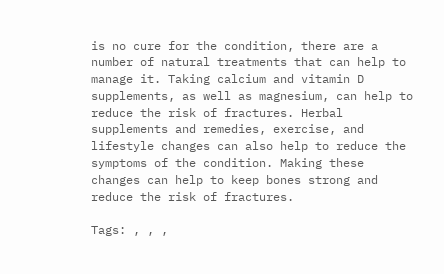is no cure for the condition, there are a number of natural treatments that can help to manage it. Taking calcium and vitamin D supplements, as well as magnesium, can help to reduce the risk of fractures. Herbal supplements and remedies, exercise, and lifestyle changes can also help to reduce the symptoms of the condition. Making these changes can help to keep bones strong and reduce the risk of fractures.

Tags: , , ,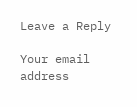Leave a Reply

Your email address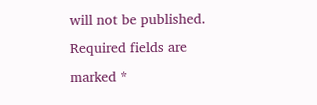will not be published. Required fields are marked *